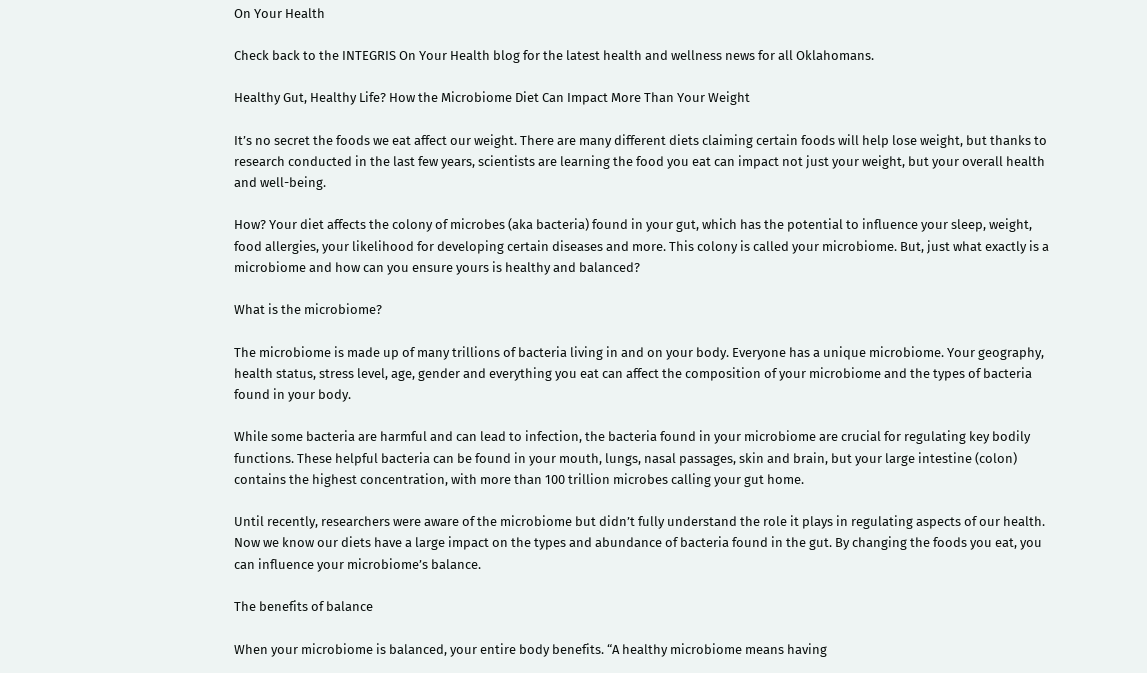On Your Health

Check back to the INTEGRIS On Your Health blog for the latest health and wellness news for all Oklahomans.

Healthy Gut, Healthy Life? How the Microbiome Diet Can Impact More Than Your Weight

It’s no secret the foods we eat affect our weight. There are many different diets claiming certain foods will help lose weight, but thanks to research conducted in the last few years, scientists are learning the food you eat can impact not just your weight, but your overall health and well-being.

How? Your diet affects the colony of microbes (aka bacteria) found in your gut, which has the potential to influence your sleep, weight, food allergies, your likelihood for developing certain diseases and more. This colony is called your microbiome. But, just what exactly is a microbiome and how can you ensure yours is healthy and balanced?

What is the microbiome?

The microbiome is made up of many trillions of bacteria living in and on your body. Everyone has a unique microbiome. Your geography, health status, stress level, age, gender and everything you eat can affect the composition of your microbiome and the types of bacteria found in your body.

While some bacteria are harmful and can lead to infection, the bacteria found in your microbiome are crucial for regulating key bodily functions. These helpful bacteria can be found in your mouth, lungs, nasal passages, skin and brain, but your large intestine (colon) contains the highest concentration, with more than 100 trillion microbes calling your gut home.

Until recently, researchers were aware of the microbiome but didn’t fully understand the role it plays in regulating aspects of our health. Now we know our diets have a large impact on the types and abundance of bacteria found in the gut. By changing the foods you eat, you can influence your microbiome’s balance.

The benefits of balance

When your microbiome is balanced, your entire body benefits. “A healthy microbiome means having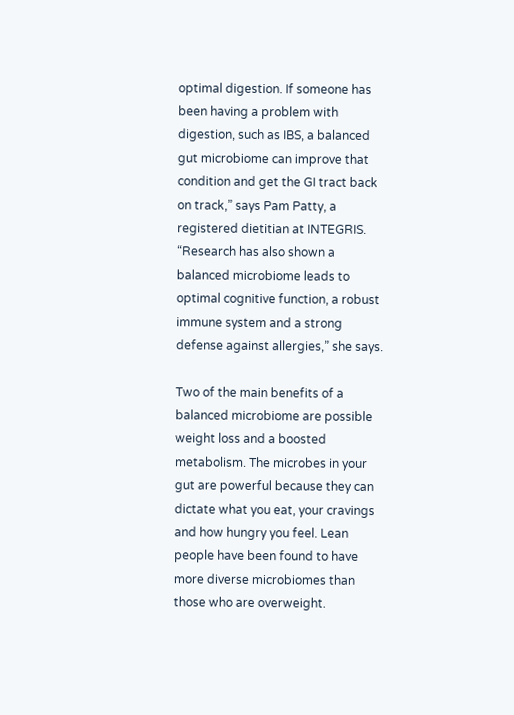optimal digestion. If someone has been having a problem with digestion, such as IBS, a balanced gut microbiome can improve that condition and get the GI tract back on track,” says Pam Patty, a registered dietitian at INTEGRIS. “Research has also shown a balanced microbiome leads to optimal cognitive function, a robust immune system and a strong defense against allergies,” she says.

Two of the main benefits of a balanced microbiome are possible weight loss and a boosted metabolism. The microbes in your gut are powerful because they can dictate what you eat, your cravings and how hungry you feel. Lean people have been found to have more diverse microbiomes than those who are overweight.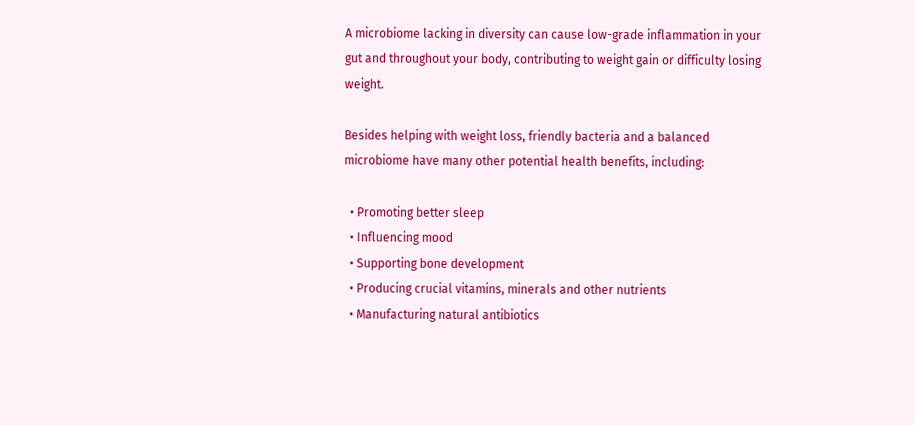A microbiome lacking in diversity can cause low-grade inflammation in your gut and throughout your body, contributing to weight gain or difficulty losing weight.

Besides helping with weight loss, friendly bacteria and a balanced microbiome have many other potential health benefits, including:

  • Promoting better sleep
  • Influencing mood
  • Supporting bone development
  • Producing crucial vitamins, minerals and other nutrients
  • Manufacturing natural antibiotics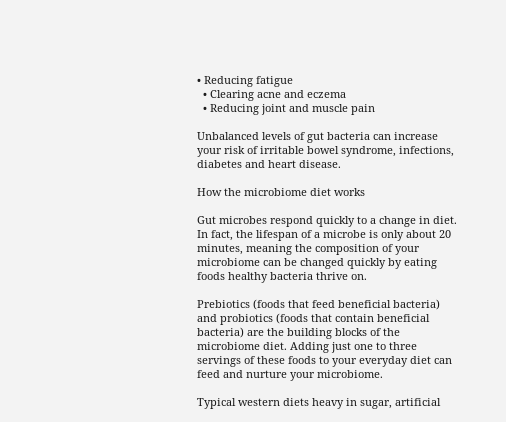• Reducing fatigue
  • Clearing acne and eczema
  • Reducing joint and muscle pain

Unbalanced levels of gut bacteria can increase your risk of irritable bowel syndrome, infections, diabetes and heart disease.

How the microbiome diet works

Gut microbes respond quickly to a change in diet. In fact, the lifespan of a microbe is only about 20 minutes, meaning the composition of your microbiome can be changed quickly by eating foods healthy bacteria thrive on.

Prebiotics (foods that feed beneficial bacteria) and probiotics (foods that contain beneficial bacteria) are the building blocks of the microbiome diet. Adding just one to three servings of these foods to your everyday diet can feed and nurture your microbiome.

Typical western diets heavy in sugar, artificial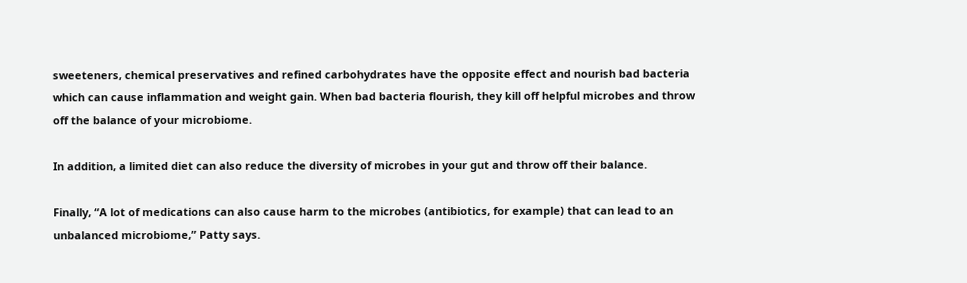sweeteners, chemical preservatives and refined carbohydrates have the opposite effect and nourish bad bacteria which can cause inflammation and weight gain. When bad bacteria flourish, they kill off helpful microbes and throw off the balance of your microbiome.

In addition, a limited diet can also reduce the diversity of microbes in your gut and throw off their balance.

Finally, “A lot of medications can also cause harm to the microbes (antibiotics, for example) that can lead to an unbalanced microbiome,” Patty says.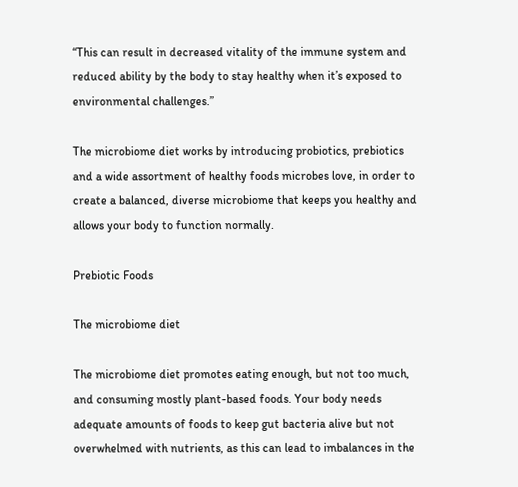“This can result in decreased vitality of the immune system and reduced ability by the body to stay healthy when it’s exposed to environmental challenges.”

The microbiome diet works by introducing probiotics, prebiotics and a wide assortment of healthy foods microbes love, in order to create a balanced, diverse microbiome that keeps you healthy and allows your body to function normally.

Prebiotic Foods

The microbiome diet

The microbiome diet promotes eating enough, but not too much, and consuming mostly plant-based foods. Your body needs adequate amounts of foods to keep gut bacteria alive but not overwhelmed with nutrients, as this can lead to imbalances in the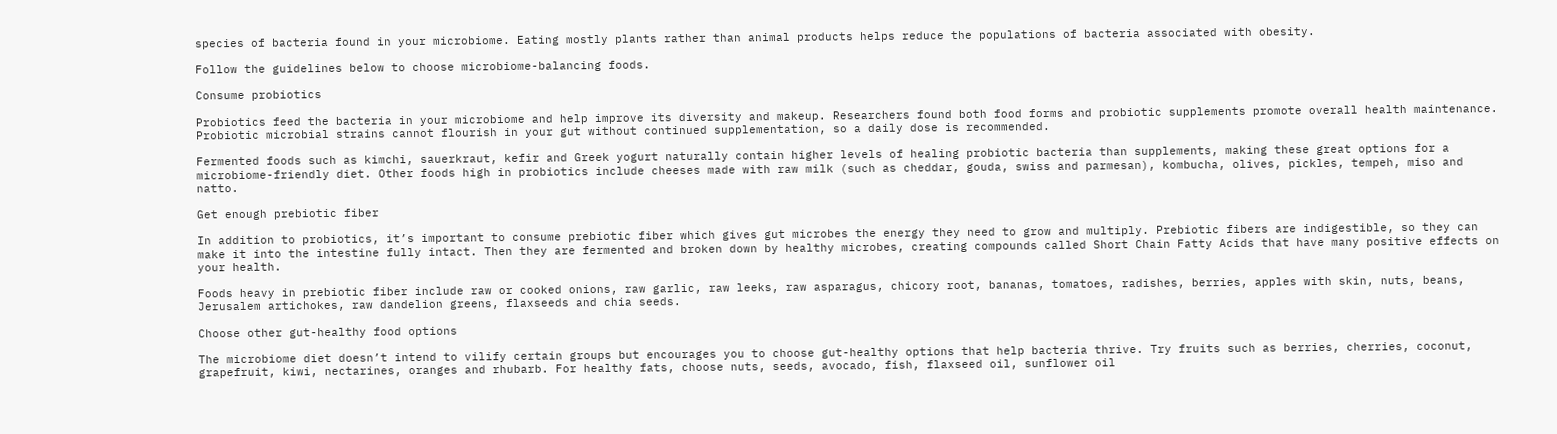species of bacteria found in your microbiome. Eating mostly plants rather than animal products helps reduce the populations of bacteria associated with obesity.

Follow the guidelines below to choose microbiome-balancing foods.

Consume probiotics

Probiotics feed the bacteria in your microbiome and help improve its diversity and makeup. Researchers found both food forms and probiotic supplements promote overall health maintenance. Probiotic microbial strains cannot flourish in your gut without continued supplementation, so a daily dose is recommended.

Fermented foods such as kimchi, sauerkraut, kefir and Greek yogurt naturally contain higher levels of healing probiotic bacteria than supplements, making these great options for a microbiome-friendly diet. Other foods high in probiotics include cheeses made with raw milk (such as cheddar, gouda, swiss and parmesan), kombucha, olives, pickles, tempeh, miso and natto.

Get enough prebiotic fiber

In addition to probiotics, it’s important to consume prebiotic fiber which gives gut microbes the energy they need to grow and multiply. Prebiotic fibers are indigestible, so they can make it into the intestine fully intact. Then they are fermented and broken down by healthy microbes, creating compounds called Short Chain Fatty Acids that have many positive effects on your health.

Foods heavy in prebiotic fiber include raw or cooked onions, raw garlic, raw leeks, raw asparagus, chicory root, bananas, tomatoes, radishes, berries, apples with skin, nuts, beans, Jerusalem artichokes, raw dandelion greens, flaxseeds and chia seeds.

Choose other gut-healthy food options

The microbiome diet doesn’t intend to vilify certain groups but encourages you to choose gut-healthy options that help bacteria thrive. Try fruits such as berries, cherries, coconut, grapefruit, kiwi, nectarines, oranges and rhubarb. For healthy fats, choose nuts, seeds, avocado, fish, flaxseed oil, sunflower oil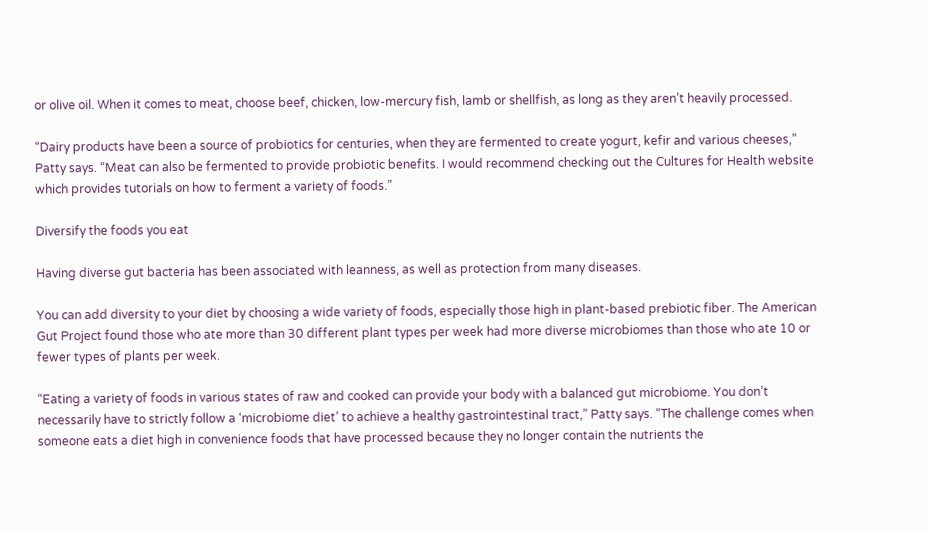or olive oil. When it comes to meat, choose beef, chicken, low-mercury fish, lamb or shellfish, as long as they aren’t heavily processed.

“Dairy products have been a source of probiotics for centuries, when they are fermented to create yogurt, kefir and various cheeses,” Patty says. “Meat can also be fermented to provide probiotic benefits. I would recommend checking out the Cultures for Health website which provides tutorials on how to ferment a variety of foods.”

Diversify the foods you eat

Having diverse gut bacteria has been associated with leanness, as well as protection from many diseases.

You can add diversity to your diet by choosing a wide variety of foods, especially those high in plant-based prebiotic fiber. The American Gut Project found those who ate more than 30 different plant types per week had more diverse microbiomes than those who ate 10 or fewer types of plants per week.

“Eating a variety of foods in various states of raw and cooked can provide your body with a balanced gut microbiome. You don’t necessarily have to strictly follow a ‘microbiome diet’ to achieve a healthy gastrointestinal tract,” Patty says. “The challenge comes when someone eats a diet high in convenience foods that have processed because they no longer contain the nutrients the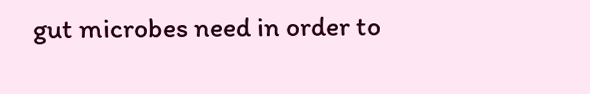gut microbes need in order to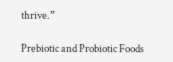thrive.”

Prebiotic and Probiotic Foods